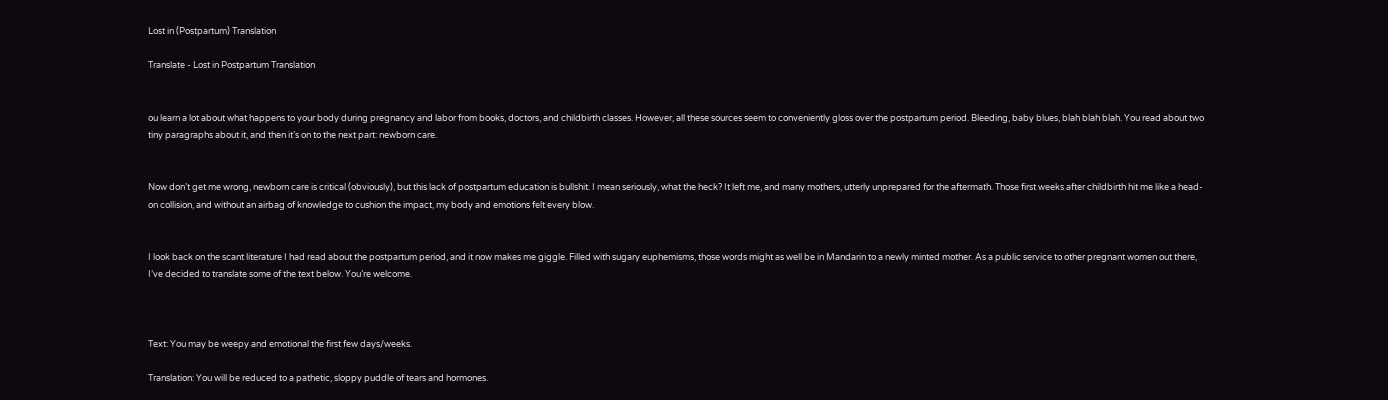Lost in (Postpartum) Translation

Translate - Lost in Postpartum Translation


ou learn a lot about what happens to your body during pregnancy and labor from books, doctors, and childbirth classes. However, all these sources seem to conveniently gloss over the postpartum period. Bleeding, baby blues, blah blah blah. You read about two tiny paragraphs about it, and then it’s on to the next part: newborn care.


Now don’t get me wrong, newborn care is critical (obviously), but this lack of postpartum education is bullshit. I mean seriously, what the heck? It left me, and many mothers, utterly unprepared for the aftermath. Those first weeks after childbirth hit me like a head-on collision, and without an airbag of knowledge to cushion the impact, my body and emotions felt every blow.


I look back on the scant literature I had read about the postpartum period, and it now makes me giggle. Filled with sugary euphemisms, those words might as well be in Mandarin to a newly minted mother. As a public service to other pregnant women out there, I’ve decided to translate some of the text below. You’re welcome.



Text: You may be weepy and emotional the first few days/weeks.

Translation: You will be reduced to a pathetic, sloppy puddle of tears and hormones.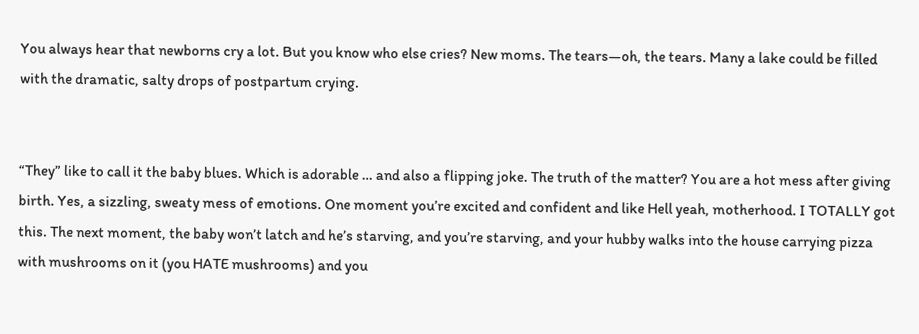You always hear that newborns cry a lot. But you know who else cries? New moms. The tears—oh, the tears. Many a lake could be filled with the dramatic, salty drops of postpartum crying.


“They” like to call it the baby blues. Which is adorable … and also a flipping joke. The truth of the matter? You are a hot mess after giving birth. Yes, a sizzling, sweaty mess of emotions. One moment you’re excited and confident and like Hell yeah, motherhood. I TOTALLY got this. The next moment, the baby won’t latch and he’s starving, and you’re starving, and your hubby walks into the house carrying pizza with mushrooms on it (you HATE mushrooms) and you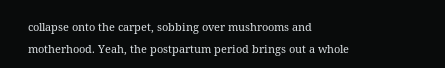collapse onto the carpet, sobbing over mushrooms and motherhood. Yeah, the postpartum period brings out a whole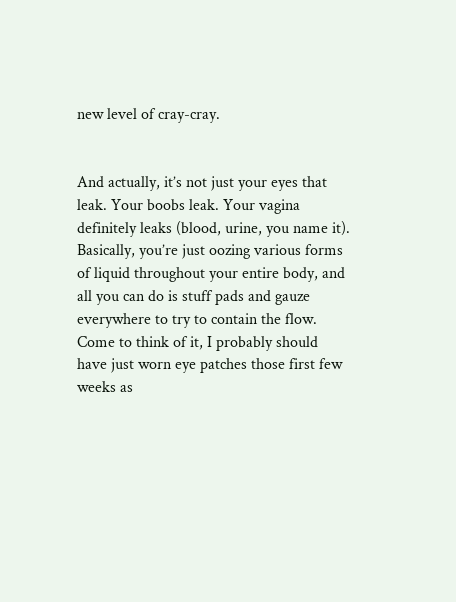new level of cray-cray.


And actually, it’s not just your eyes that leak. Your boobs leak. Your vagina definitely leaks (blood, urine, you name it). Basically, you’re just oozing various forms of liquid throughout your entire body, and all you can do is stuff pads and gauze everywhere to try to contain the flow. Come to think of it, I probably should have just worn eye patches those first few weeks as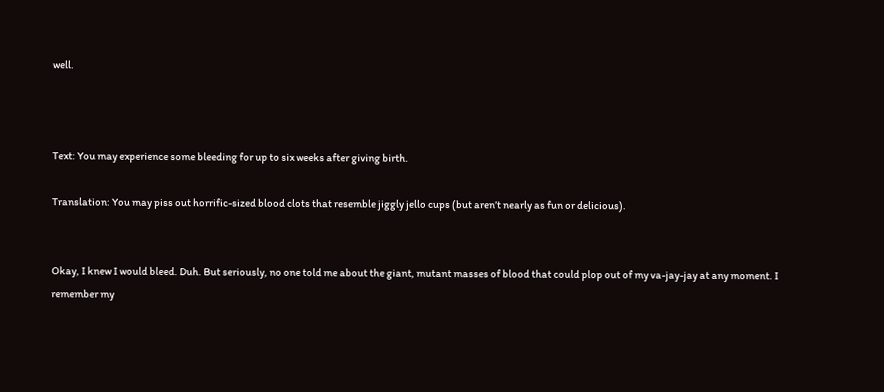well.



Text: You may experience some bleeding for up to six weeks after giving birth.

Translation: You may piss out horrific-sized blood clots that resemble jiggly jello cups (but aren’t nearly as fun or delicious).


Okay, I knew I would bleed. Duh. But seriously, no one told me about the giant, mutant masses of blood that could plop out of my va-jay-jay at any moment. I remember my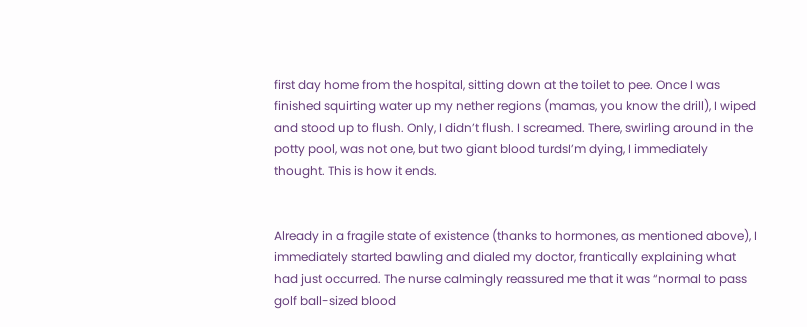first day home from the hospital, sitting down at the toilet to pee. Once I was finished squirting water up my nether regions (mamas, you know the drill), I wiped and stood up to flush. Only, I didn’t flush. I screamed. There, swirling around in the potty pool, was not one, but two giant blood turdsI’m dying, I immediately thought. This is how it ends.


Already in a fragile state of existence (thanks to hormones, as mentioned above), I immediately started bawling and dialed my doctor, frantically explaining what had just occurred. The nurse calmingly reassured me that it was “normal to pass golf ball-sized blood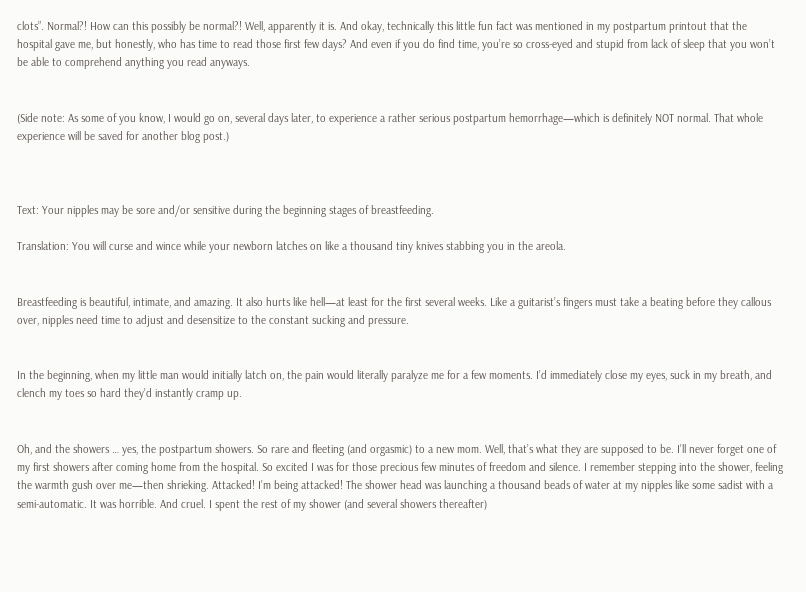clots”. Normal?! How can this possibly be normal?! Well, apparently it is. And okay, technically this little fun fact was mentioned in my postpartum printout that the hospital gave me, but honestly, who has time to read those first few days? And even if you do find time, you’re so cross-eyed and stupid from lack of sleep that you won’t be able to comprehend anything you read anyways.


(Side note: As some of you know, I would go on, several days later, to experience a rather serious postpartum hemorrhage—which is definitely NOT normal. That whole experience will be saved for another blog post.)



Text: Your nipples may be sore and/or sensitive during the beginning stages of breastfeeding.

Translation: You will curse and wince while your newborn latches on like a thousand tiny knives stabbing you in the areola.


Breastfeeding is beautiful, intimate, and amazing. It also hurts like hell—at least for the first several weeks. Like a guitarist’s fingers must take a beating before they callous over, nipples need time to adjust and desensitize to the constant sucking and pressure.


In the beginning, when my little man would initially latch on, the pain would literally paralyze me for a few moments. I’d immediately close my eyes, suck in my breath, and clench my toes so hard they’d instantly cramp up.


Oh, and the showers … yes, the postpartum showers. So rare and fleeting (and orgasmic) to a new mom. Well, that’s what they are supposed to be. I’ll never forget one of my first showers after coming home from the hospital. So excited I was for those precious few minutes of freedom and silence. I remember stepping into the shower, feeling the warmth gush over me—then shrieking. Attacked! I’m being attacked! The shower head was launching a thousand beads of water at my nipples like some sadist with a semi-automatic. It was horrible. And cruel. I spent the rest of my shower (and several showers thereafter)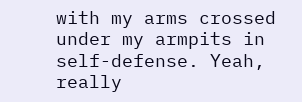with my arms crossed under my armpits in self-defense. Yeah, really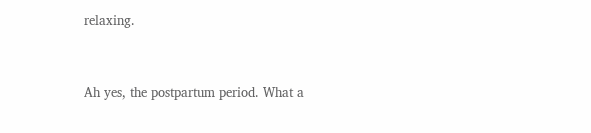relaxing.


Ah yes, the postpartum period. What a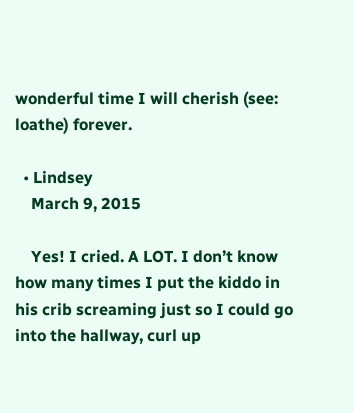wonderful time I will cherish (see: loathe) forever.

  • Lindsey
    March 9, 2015

    Yes! I cried. A LOT. I don’t know how many times I put the kiddo in his crib screaming just so I could go into the hallway, curl up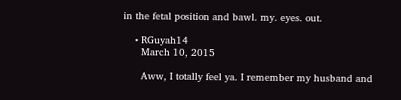in the fetal position and bawl. my. eyes. out.

    • RGuyah14
      March 10, 2015

      Aww, I totally feel ya. I remember my husband and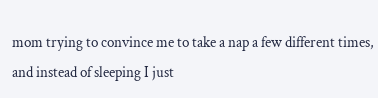mom trying to convince me to take a nap a few different times, and instead of sleeping I just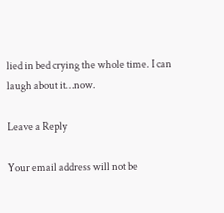lied in bed crying the whole time. I can laugh about it…now.

Leave a Reply

Your email address will not be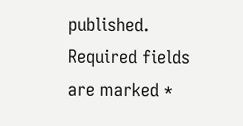published. Required fields are marked *